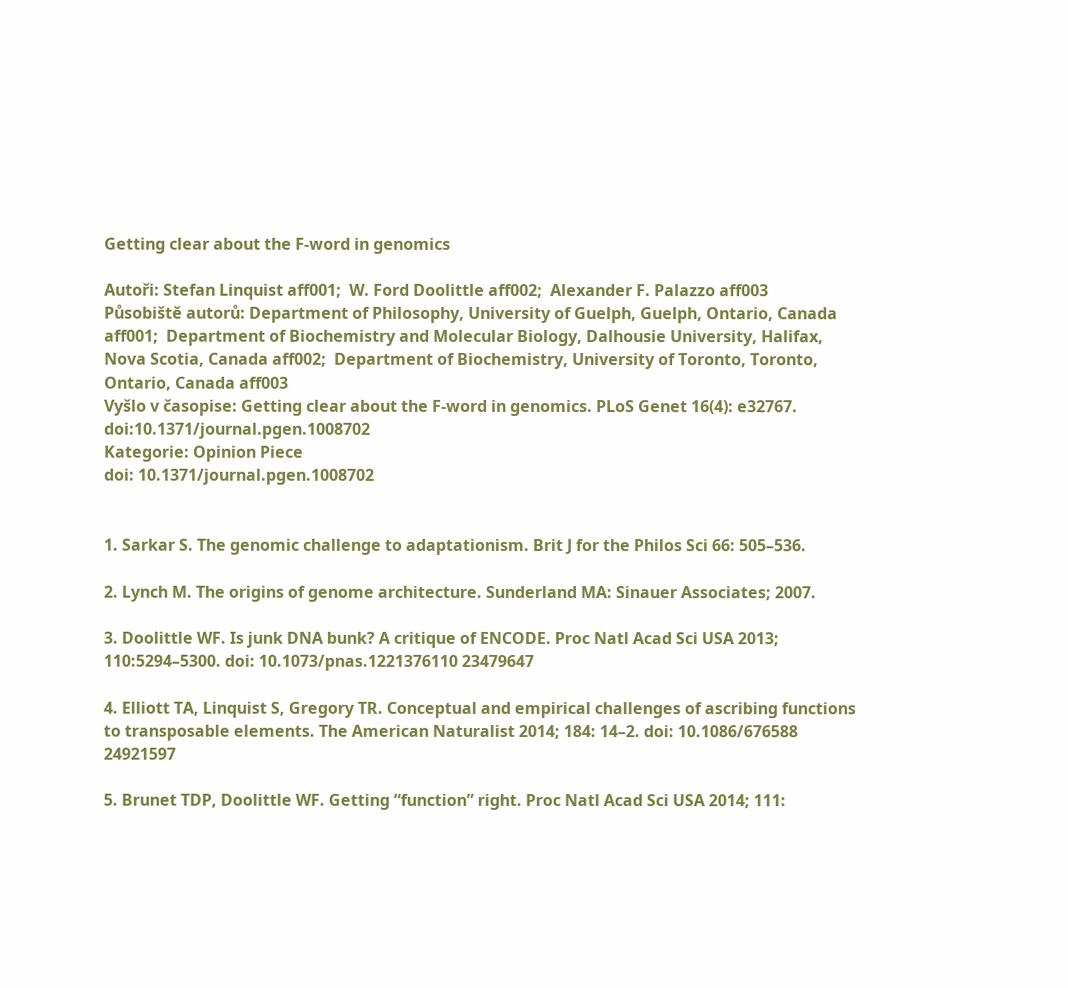Getting clear about the F-word in genomics

Autoři: Stefan Linquist aff001;  W. Ford Doolittle aff002;  Alexander F. Palazzo aff003
Působiště autorů: Department of Philosophy, University of Guelph, Guelph, Ontario, Canada aff001;  Department of Biochemistry and Molecular Biology, Dalhousie University, Halifax, Nova Scotia, Canada aff002;  Department of Biochemistry, University of Toronto, Toronto, Ontario, Canada aff003
Vyšlo v časopise: Getting clear about the F-word in genomics. PLoS Genet 16(4): e32767. doi:10.1371/journal.pgen.1008702
Kategorie: Opinion Piece
doi: 10.1371/journal.pgen.1008702


1. Sarkar S. The genomic challenge to adaptationism. Brit J for the Philos Sci 66: 505–536.

2. Lynch M. The origins of genome architecture. Sunderland MA: Sinauer Associates; 2007.

3. Doolittle WF. Is junk DNA bunk? A critique of ENCODE. Proc Natl Acad Sci USA 2013; 110:5294–5300. doi: 10.1073/pnas.1221376110 23479647

4. Elliott TA, Linquist S, Gregory TR. Conceptual and empirical challenges of ascribing functions to transposable elements. The American Naturalist 2014; 184: 14–2. doi: 10.1086/676588 24921597

5. Brunet TDP, Doolittle WF. Getting “function” right. Proc Natl Acad Sci USA 2014; 111: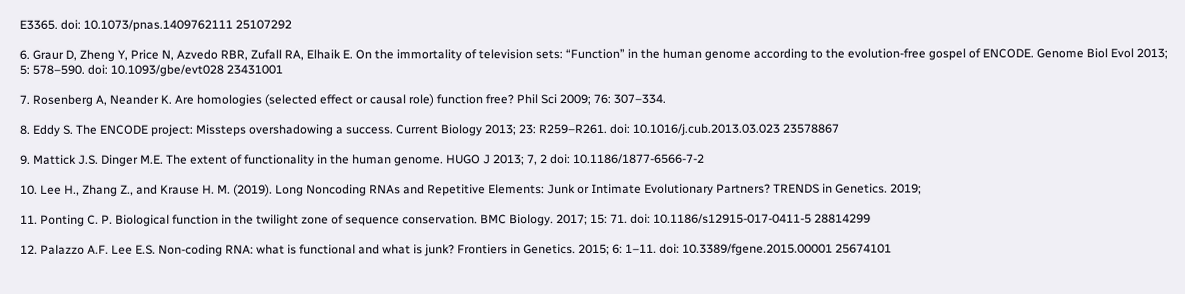E3365. doi: 10.1073/pnas.1409762111 25107292

6. Graur D, Zheng Y, Price N, Azvedo RBR, Zufall RA, Elhaik E. On the immortality of television sets: “Function” in the human genome according to the evolution-free gospel of ENCODE. Genome Biol Evol 2013; 5: 578–590. doi: 10.1093/gbe/evt028 23431001

7. Rosenberg A, Neander K. Are homologies (selected effect or causal role) function free? Phil Sci 2009; 76: 307–334.

8. Eddy S. The ENCODE project: Missteps overshadowing a success. Current Biology 2013; 23: R259–R261. doi: 10.1016/j.cub.2013.03.023 23578867

9. Mattick J.S. Dinger M.E. The extent of functionality in the human genome. HUGO J 2013; 7, 2 doi: 10.1186/1877-6566-7-2

10. Lee H., Zhang Z., and Krause H. M. (2019). Long Noncoding RNAs and Repetitive Elements: Junk or Intimate Evolutionary Partners? TRENDS in Genetics. 2019;

11. Ponting C. P. Biological function in the twilight zone of sequence conservation. BMC Biology. 2017; 15: 71. doi: 10.1186/s12915-017-0411-5 28814299

12. Palazzo A.F. Lee E.S. Non-coding RNA: what is functional and what is junk? Frontiers in Genetics. 2015; 6: 1–11. doi: 10.3389/fgene.2015.00001 25674101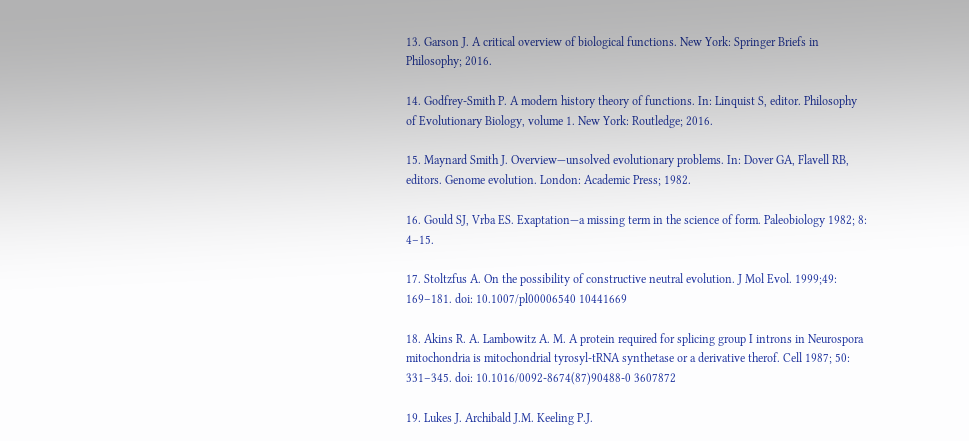13. Garson J. A critical overview of biological functions. New York: Springer Briefs in Philosophy; 2016.

14. Godfrey-Smith P. A modern history theory of functions. In: Linquist S, editor. Philosophy of Evolutionary Biology, volume 1. New York: Routledge; 2016.

15. Maynard Smith J. Overview—unsolved evolutionary problems. In: Dover GA, Flavell RB, editors. Genome evolution. London: Academic Press; 1982.

16. Gould SJ, Vrba ES. Exaptation—a missing term in the science of form. Paleobiology 1982; 8: 4–15.

17. Stoltzfus A. On the possibility of constructive neutral evolution. J Mol Evol. 1999;49: 169–181. doi: 10.1007/pl00006540 10441669

18. Akins R. A. Lambowitz A. M. A protein required for splicing group I introns in Neurospora mitochondria is mitochondrial tyrosyl-tRNA synthetase or a derivative therof. Cell 1987; 50: 331–345. doi: 10.1016/0092-8674(87)90488-0 3607872

19. Lukes J. Archibald J.M. Keeling P.J.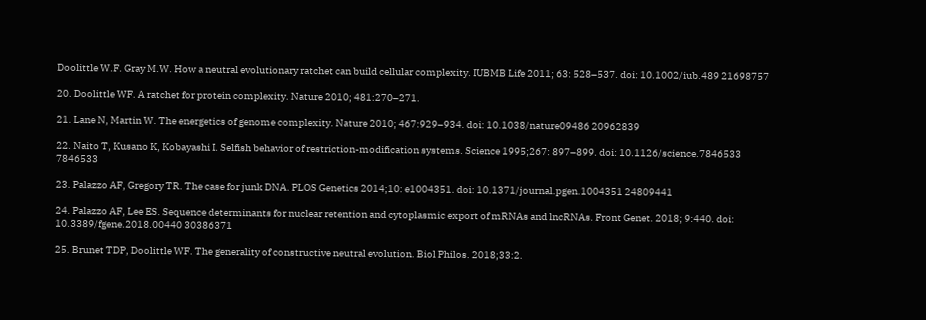Doolittle W.F. Gray M.W. How a neutral evolutionary ratchet can build cellular complexity. IUBMB Life 2011; 63: 528–537. doi: 10.1002/iub.489 21698757

20. Doolittle WF. A ratchet for protein complexity. Nature 2010; 481:270–271.

21. Lane N, Martin W. The energetics of genome complexity. Nature 2010; 467:929–934. doi: 10.1038/nature09486 20962839

22. Naito T, Kusano K, Kobayashi I. Selfish behavior of restriction-modification systems. Science 1995;267: 897–899. doi: 10.1126/science.7846533 7846533

23. Palazzo AF, Gregory TR. The case for junk DNA. PLOS Genetics 2014;10: e1004351. doi: 10.1371/journal.pgen.1004351 24809441

24. Palazzo AF, Lee ES. Sequence determinants for nuclear retention and cytoplasmic export of mRNAs and lncRNAs. Front Genet. 2018; 9:440. doi: 10.3389/fgene.2018.00440 30386371

25. Brunet TDP, Doolittle WF. The generality of constructive neutral evolution. Biol Philos. 2018;33:2.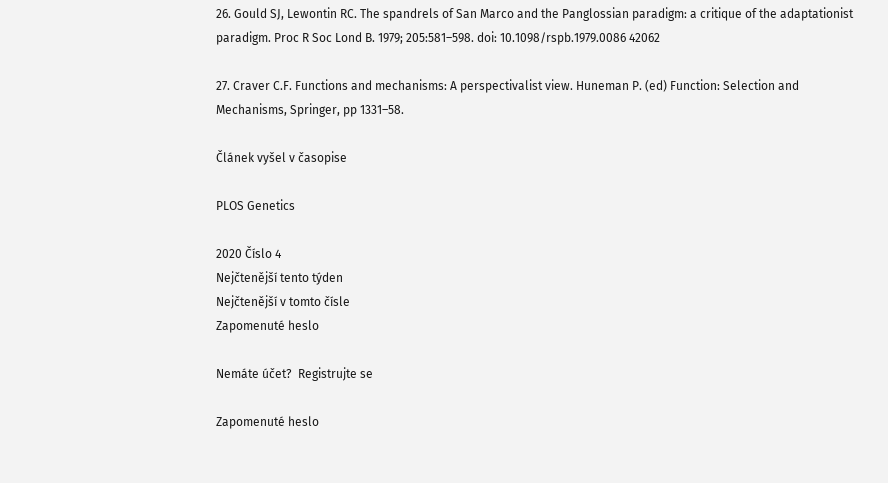26. Gould SJ, Lewontin RC. The spandrels of San Marco and the Panglossian paradigm: a critique of the adaptationist paradigm. Proc R Soc Lond B. 1979; 205:581–598. doi: 10.1098/rspb.1979.0086 42062

27. Craver C.F. Functions and mechanisms: A perspectivalist view. Huneman P. (ed) Function: Selection and Mechanisms, Springer, pp 1331–58.

Článek vyšel v časopise

PLOS Genetics

2020 Číslo 4
Nejčtenější tento týden
Nejčtenější v tomto čísle
Zapomenuté heslo

Nemáte účet?  Registrujte se

Zapomenuté heslo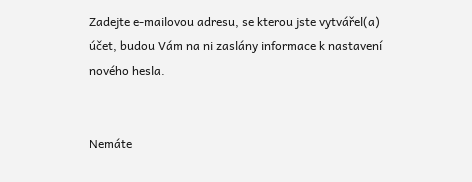Zadejte e-mailovou adresu, se kterou jste vytvářel(a) účet, budou Vám na ni zaslány informace k nastavení nového hesla.


Nemáte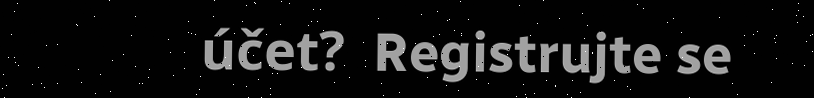účet?  Registrujte se